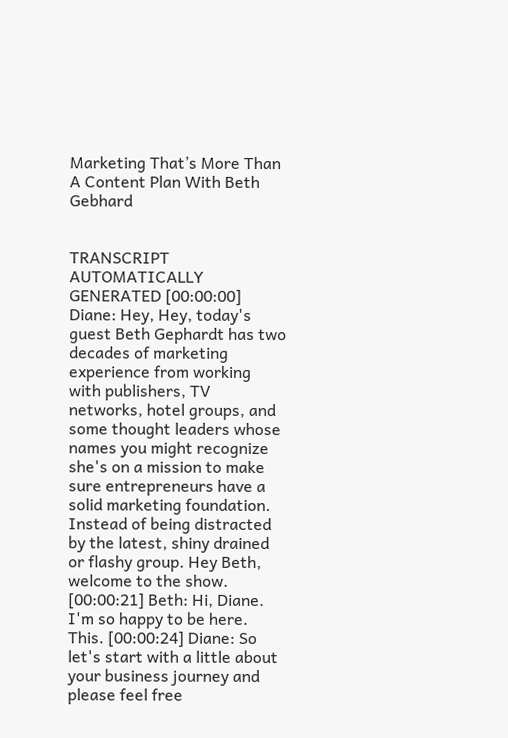Marketing That’s More Than A Content Plan With Beth Gebhard


TRANSCRIPT AUTOMATICALLY GENERATED [00:00:00] Diane: Hey, Hey, today's guest Beth Gephardt has two decades of marketing experience from working with publishers, TV networks, hotel groups, and some thought leaders whose names you might recognize she's on a mission to make sure entrepreneurs have a solid marketing foundation. Instead of being distracted by the latest, shiny drained or flashy group. Hey Beth, welcome to the show. [00:00:21] Beth: Hi, Diane. I'm so happy to be here. This. [00:00:24] Diane: So let's start with a little about your business journey and please feel free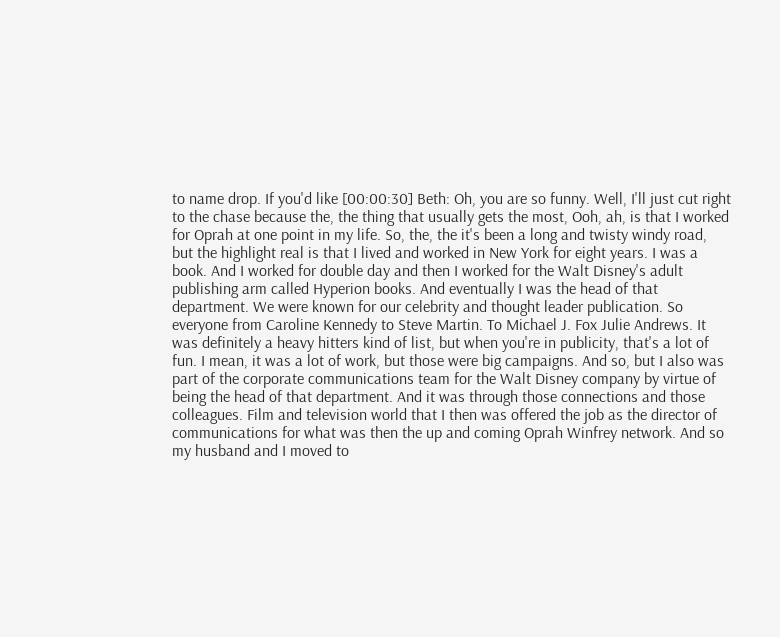to name drop. If you'd like [00:00:30] Beth: Oh, you are so funny. Well, I'll just cut right to the chase because the, the thing that usually gets the most, Ooh, ah, is that I worked for Oprah at one point in my life. So, the, the it's been a long and twisty windy road, but the highlight real is that I lived and worked in New York for eight years. I was a book. And I worked for double day and then I worked for the Walt Disney's adult publishing arm called Hyperion books. And eventually I was the head of that department. We were known for our celebrity and thought leader publication. So everyone from Caroline Kennedy to Steve Martin. To Michael J. Fox Julie Andrews. It was definitely a heavy hitters kind of list, but when you're in publicity, that's a lot of fun. I mean, it was a lot of work, but those were big campaigns. And so, but I also was part of the corporate communications team for the Walt Disney company by virtue of being the head of that department. And it was through those connections and those colleagues. Film and television world that I then was offered the job as the director of communications for what was then the up and coming Oprah Winfrey network. And so my husband and I moved to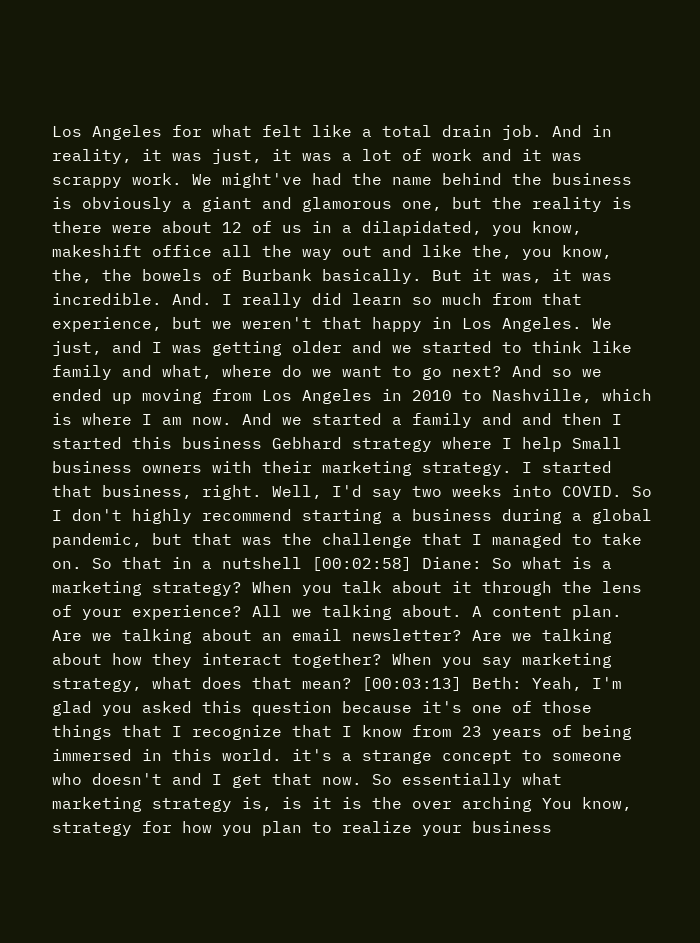Los Angeles for what felt like a total drain job. And in reality, it was just, it was a lot of work and it was scrappy work. We might've had the name behind the business is obviously a giant and glamorous one, but the reality is there were about 12 of us in a dilapidated, you know, makeshift office all the way out and like the, you know, the, the bowels of Burbank basically. But it was, it was incredible. And. I really did learn so much from that experience, but we weren't that happy in Los Angeles. We just, and I was getting older and we started to think like family and what, where do we want to go next? And so we ended up moving from Los Angeles in 2010 to Nashville, which is where I am now. And we started a family and and then I started this business Gebhard strategy where I help Small business owners with their marketing strategy. I started that business, right. Well, I'd say two weeks into COVID. So I don't highly recommend starting a business during a global pandemic, but that was the challenge that I managed to take on. So that in a nutshell [00:02:58] Diane: So what is a marketing strategy? When you talk about it through the lens of your experience? All we talking about. A content plan. Are we talking about an email newsletter? Are we talking about how they interact together? When you say marketing strategy, what does that mean? [00:03:13] Beth: Yeah, I'm glad you asked this question because it's one of those things that I recognize that I know from 23 years of being immersed in this world. it's a strange concept to someone who doesn't and I get that now. So essentially what marketing strategy is, is it is the over arching You know, strategy for how you plan to realize your business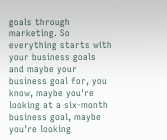goals through marketing. So everything starts with your business goals and maybe your business goal for, you know, maybe you're looking at a six-month business goal, maybe you're looking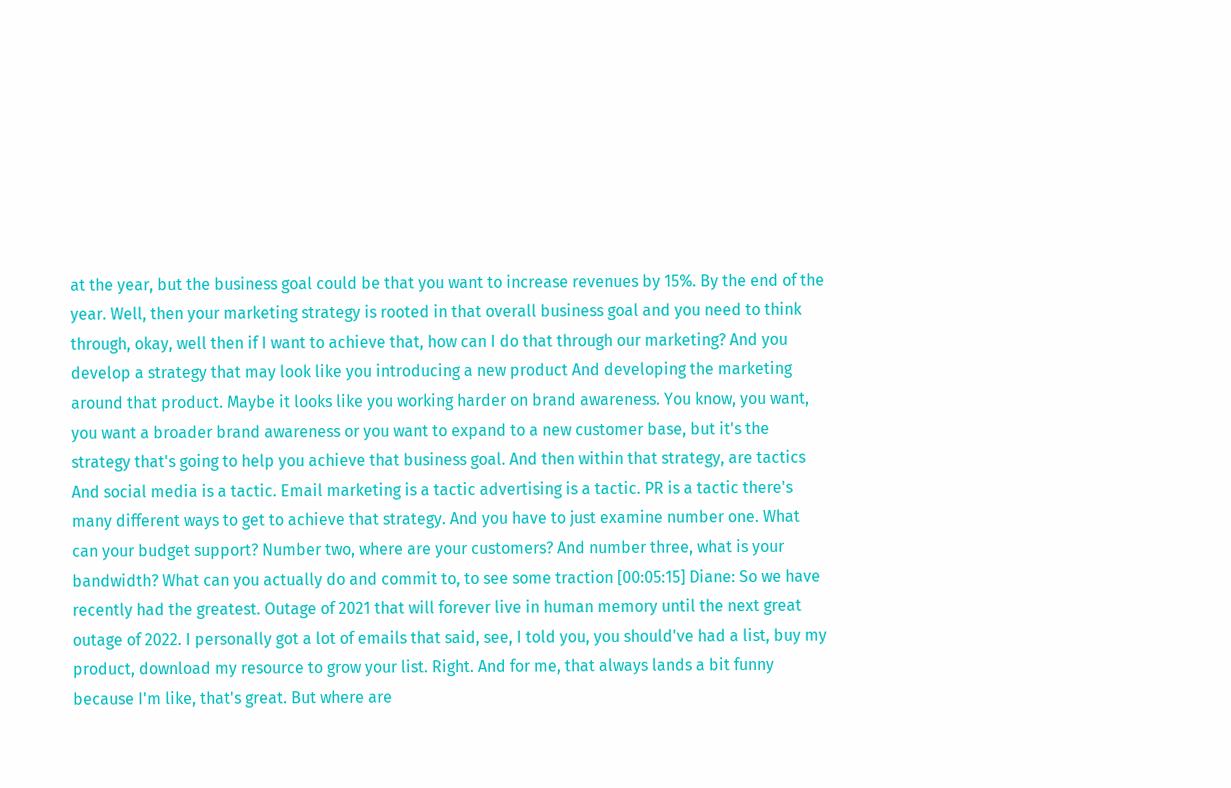at the year, but the business goal could be that you want to increase revenues by 15%. By the end of the year. Well, then your marketing strategy is rooted in that overall business goal and you need to think through, okay, well then if I want to achieve that, how can I do that through our marketing? And you develop a strategy that may look like you introducing a new product And developing the marketing around that product. Maybe it looks like you working harder on brand awareness. You know, you want, you want a broader brand awareness or you want to expand to a new customer base, but it's the strategy that's going to help you achieve that business goal. And then within that strategy, are tactics And social media is a tactic. Email marketing is a tactic advertising is a tactic. PR is a tactic there's many different ways to get to achieve that strategy. And you have to just examine number one. What can your budget support? Number two, where are your customers? And number three, what is your bandwidth? What can you actually do and commit to, to see some traction [00:05:15] Diane: So we have recently had the greatest. Outage of 2021 that will forever live in human memory until the next great outage of 2022. I personally got a lot of emails that said, see, I told you, you should've had a list, buy my product, download my resource to grow your list. Right. And for me, that always lands a bit funny because I'm like, that's great. But where are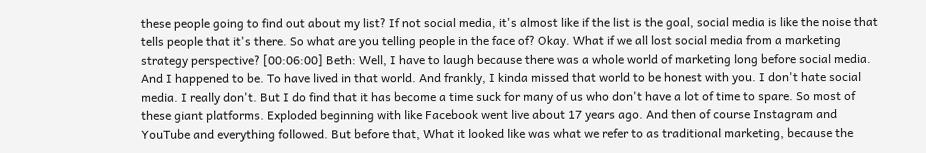these people going to find out about my list? If not social media, it's almost like if the list is the goal, social media is like the noise that tells people that it's there. So what are you telling people in the face of? Okay. What if we all lost social media from a marketing strategy perspective? [00:06:00] Beth: Well, I have to laugh because there was a whole world of marketing long before social media. And I happened to be. To have lived in that world. And frankly, I kinda missed that world to be honest with you. I don't hate social media. I really don't. But I do find that it has become a time suck for many of us who don't have a lot of time to spare. So most of these giant platforms. Exploded beginning with like Facebook went live about 17 years ago. And then of course Instagram and YouTube and everything followed. But before that, What it looked like was what we refer to as traditional marketing, because the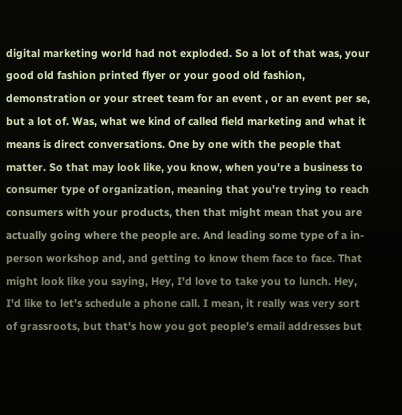digital marketing world had not exploded. So a lot of that was, your good old fashion printed flyer or your good old fashion, demonstration or your street team for an event , or an event per se, but a lot of. Was, what we kind of called field marketing and what it means is direct conversations. One by one with the people that matter. So that may look like, you know, when you're a business to consumer type of organization, meaning that you're trying to reach consumers with your products, then that might mean that you are actually going where the people are. And leading some type of a in-person workshop and, and getting to know them face to face. That might look like you saying, Hey, I'd love to take you to lunch. Hey, I'd like to let's schedule a phone call. I mean, it really was very sort of grassroots, but that's how you got people's email addresses but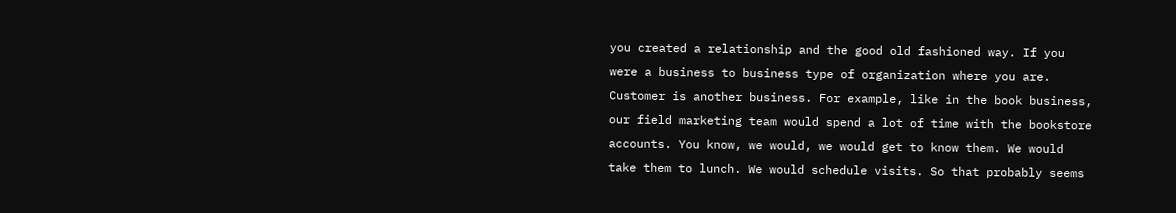you created a relationship and the good old fashioned way. If you were a business to business type of organization where you are. Customer is another business. For example, like in the book business, our field marketing team would spend a lot of time with the bookstore accounts. You know, we would, we would get to know them. We would take them to lunch. We would schedule visits. So that probably seems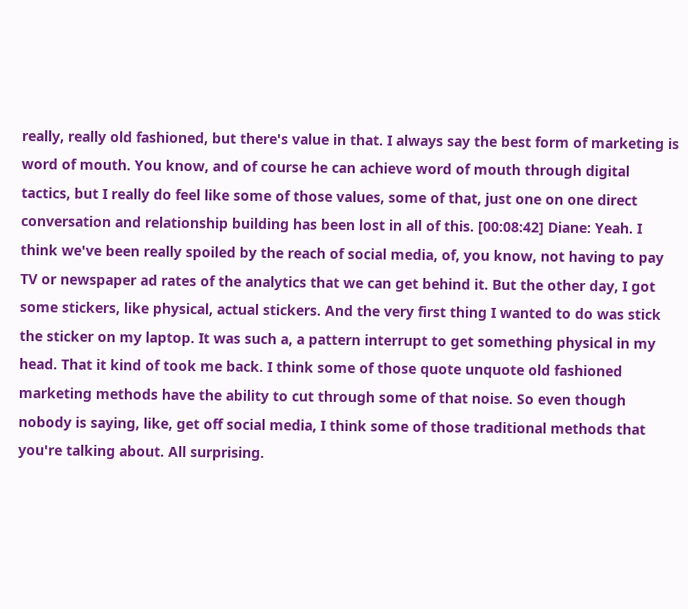really, really old fashioned, but there's value in that. I always say the best form of marketing is word of mouth. You know, and of course he can achieve word of mouth through digital tactics, but I really do feel like some of those values, some of that, just one on one direct conversation and relationship building has been lost in all of this. [00:08:42] Diane: Yeah. I think we've been really spoiled by the reach of social media, of, you know, not having to pay TV or newspaper ad rates of the analytics that we can get behind it. But the other day, I got some stickers, like physical, actual stickers. And the very first thing I wanted to do was stick the sticker on my laptop. It was such a, a pattern interrupt to get something physical in my head. That it kind of took me back. I think some of those quote unquote old fashioned marketing methods have the ability to cut through some of that noise. So even though nobody is saying, like, get off social media, I think some of those traditional methods that you're talking about. All surprising.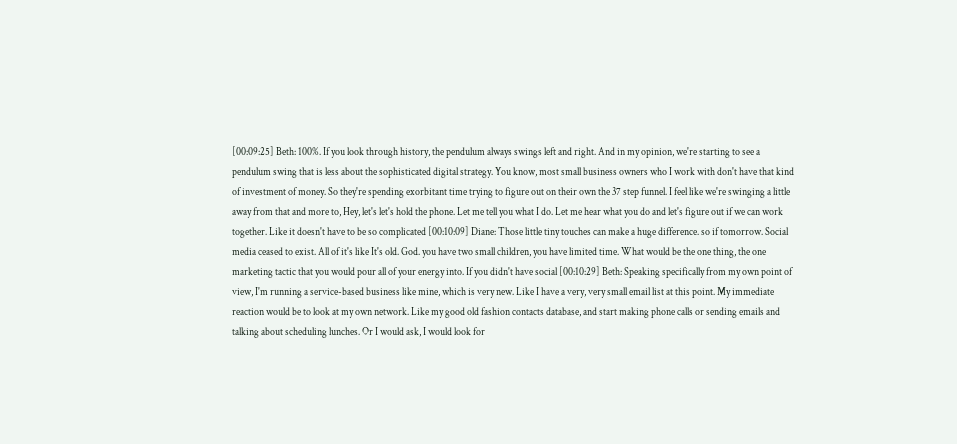[00:09:25] Beth: 100%. If you look through history, the pendulum always swings left and right. And in my opinion, we're starting to see a pendulum swing that is less about the sophisticated digital strategy. You know, most small business owners who I work with don't have that kind of investment of money. So they're spending exorbitant time trying to figure out on their own the 37 step funnel. I feel like we're swinging a little away from that and more to, Hey, let's let's hold the phone. Let me tell you what I do. Let me hear what you do and let's figure out if we can work together. Like it doesn't have to be so complicated [00:10:09] Diane: Those little tiny touches can make a huge difference. so if tomorrow. Social media ceased to exist. All of it's like It's old. God. you have two small children, you have limited time. What would be the one thing, the one marketing tactic that you would pour all of your energy into. If you didn't have social [00:10:29] Beth: Speaking specifically from my own point of view, I'm running a service-based business like mine, which is very new. Like I have a very, very small email list at this point. My immediate reaction would be to look at my own network. Like my good old fashion contacts database, and start making phone calls or sending emails and talking about scheduling lunches. Or I would ask, I would look for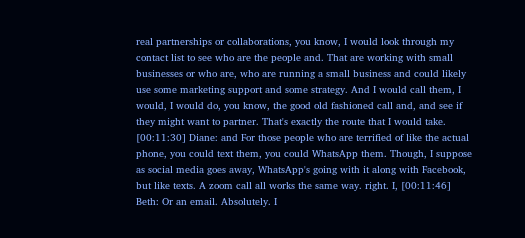real partnerships or collaborations, you know, I would look through my contact list to see who are the people and. That are working with small businesses or who are, who are running a small business and could likely use some marketing support and some strategy. And I would call them, I would, I would do, you know, the good old fashioned call and, and see if they might want to partner. That's exactly the route that I would take. [00:11:30] Diane: and For those people who are terrified of like the actual phone, you could text them, you could WhatsApp them. Though, I suppose as social media goes away, WhatsApp's going with it along with Facebook, but like texts. A zoom call all works the same way. right. I, [00:11:46] Beth: Or an email. Absolutely. I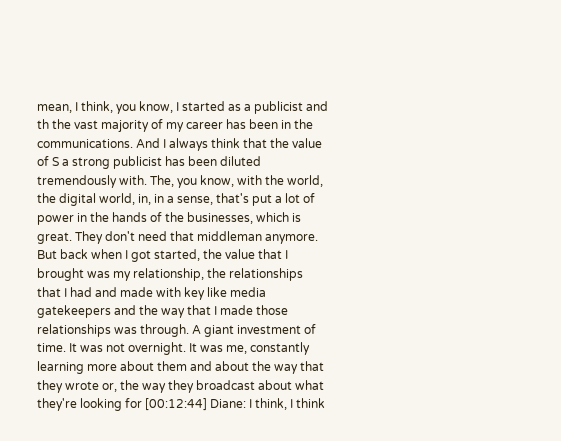mean, I think, you know, I started as a publicist and th the vast majority of my career has been in the communications. And I always think that the value of S a strong publicist has been diluted tremendously with. The, you know, with the world, the digital world, in, in a sense, that's put a lot of power in the hands of the businesses, which is great. They don't need that middleman anymore. But back when I got started, the value that I brought was my relationship, the relationships that I had and made with key like media gatekeepers and the way that I made those relationships was through. A giant investment of time. It was not overnight. It was me, constantly learning more about them and about the way that they wrote or, the way they broadcast about what they're looking for [00:12:44] Diane: I think, I think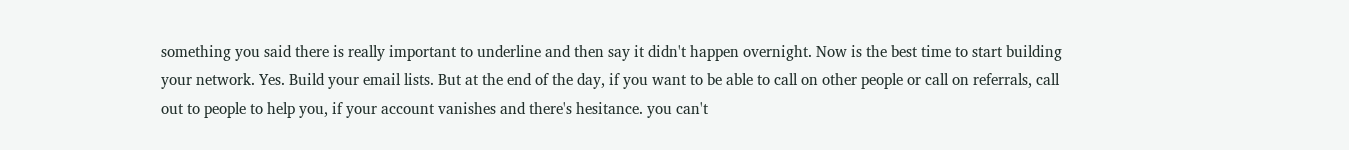something you said there is really important to underline and then say it didn't happen overnight. Now is the best time to start building your network. Yes. Build your email lists. But at the end of the day, if you want to be able to call on other people or call on referrals, call out to people to help you, if your account vanishes and there's hesitance. you can't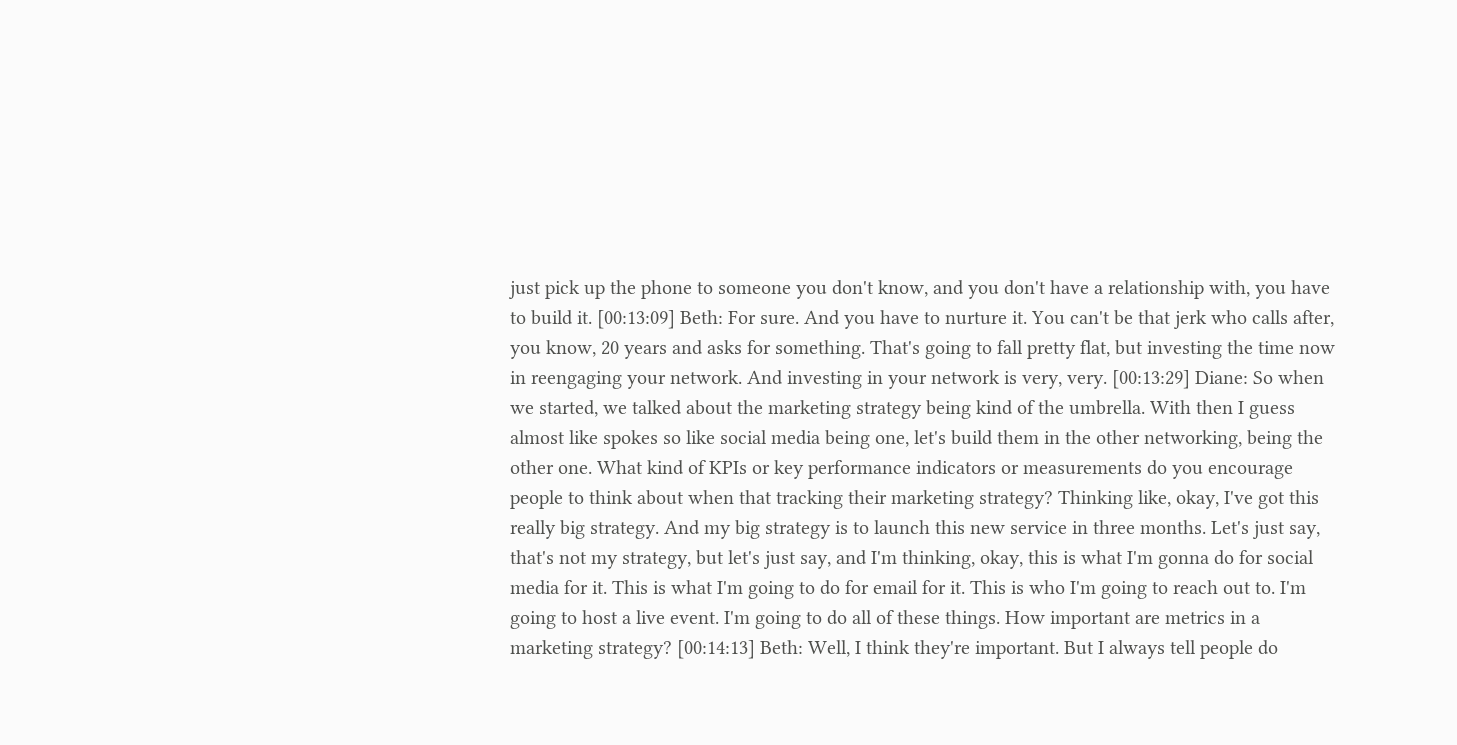just pick up the phone to someone you don't know, and you don't have a relationship with, you have to build it. [00:13:09] Beth: For sure. And you have to nurture it. You can't be that jerk who calls after, you know, 20 years and asks for something. That's going to fall pretty flat, but investing the time now in reengaging your network. And investing in your network is very, very. [00:13:29] Diane: So when we started, we talked about the marketing strategy being kind of the umbrella. With then I guess almost like spokes so like social media being one, let's build them in the other networking, being the other one. What kind of KPIs or key performance indicators or measurements do you encourage people to think about when that tracking their marketing strategy? Thinking like, okay, I've got this really big strategy. And my big strategy is to launch this new service in three months. Let's just say, that's not my strategy, but let's just say, and I'm thinking, okay, this is what I'm gonna do for social media for it. This is what I'm going to do for email for it. This is who I'm going to reach out to. I'm going to host a live event. I'm going to do all of these things. How important are metrics in a marketing strategy? [00:14:13] Beth: Well, I think they're important. But I always tell people do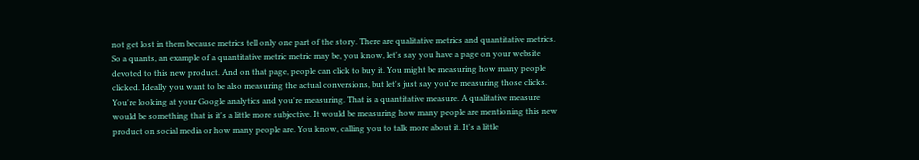not get lost in them because metrics tell only one part of the story. There are qualitative metrics and quantitative metrics. So a quants, an example of a quantitative metric metric may be, you know, let's say you have a page on your website devoted to this new product. And on that page, people can click to buy it. You might be measuring how many people clicked. Ideally you want to be also measuring the actual conversions, but let's just say you're measuring those clicks. You're looking at your Google analytics and you're measuring. That is a quantitative measure. A qualitative measure would be something that is it's a little more subjective. It would be measuring how many people are mentioning this new product on social media or how many people are. You know, calling you to talk more about it. It's a little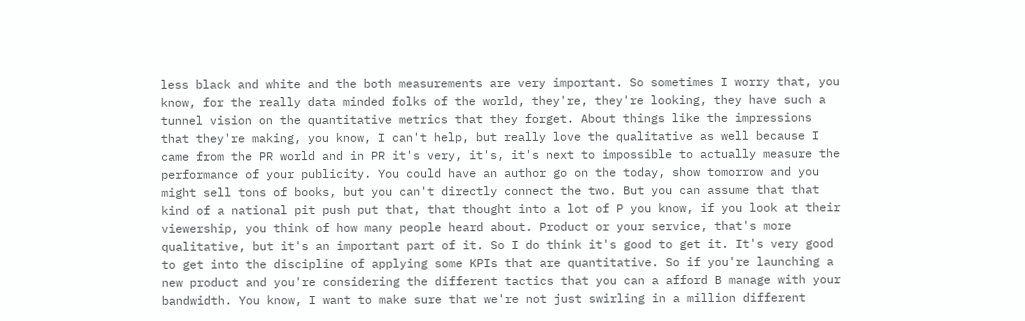less black and white and the both measurements are very important. So sometimes I worry that, you know, for the really data minded folks of the world, they're, they're looking, they have such a tunnel vision on the quantitative metrics that they forget. About things like the impressions that they're making, you know, I can't help, but really love the qualitative as well because I came from the PR world and in PR it's very, it's, it's next to impossible to actually measure the performance of your publicity. You could have an author go on the today, show tomorrow and you might sell tons of books, but you can't directly connect the two. But you can assume that that kind of a national pit push put that, that thought into a lot of P you know, if you look at their viewership, you think of how many people heard about. Product or your service, that's more qualitative, but it's an important part of it. So I do think it's good to get it. It's very good to get into the discipline of applying some KPIs that are quantitative. So if you're launching a new product and you're considering the different tactics that you can a afford B manage with your bandwidth. You know, I want to make sure that we're not just swirling in a million different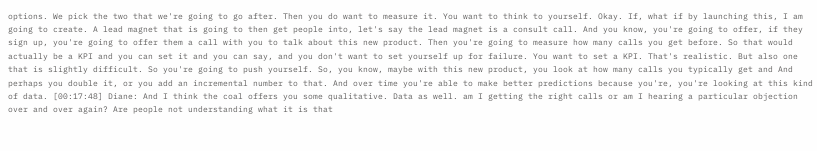options. We pick the two that we're going to go after. Then you do want to measure it. You want to think to yourself. Okay. If, what if by launching this, I am going to create. A lead magnet that is going to then get people into, let's say the lead magnet is a consult call. And you know, you're going to offer, if they sign up, you're going to offer them a call with you to talk about this new product. Then you're going to measure how many calls you get before. So that would actually be a KPI and you can set it and you can say, and you don't want to set yourself up for failure. You want to set a KPI. That's realistic. But also one that is slightly difficult. So you're going to push yourself. So, you know, maybe with this new product, you look at how many calls you typically get and And perhaps you double it, or you add an incremental number to that. And over time you're able to make better predictions because you're, you're looking at this kind of data. [00:17:48] Diane: And I think the coal offers you some qualitative. Data as well. am I getting the right calls or am I hearing a particular objection over and over again? Are people not understanding what it is that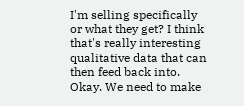I'm selling specifically or what they get? I think that's really interesting qualitative data that can then feed back into. Okay. We need to make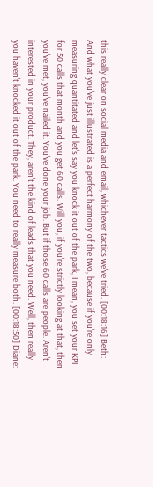this really clear on social media and email, whichever tactics we've tried. [00:18:16] Beth: And what you've just illustrated is a perfect harmony of the two, because if you're only measuring quantitated and let's say you knock it out of the park, I mean, you set your KPI for 50 calls that month and you get 60 calls. Will you, if you're strictly looking at that, then you've met, you've nailed it. You've done your job. But if those 60 calls are people. Aren't interested in your product. They, aren't the kind of leads that you need. Well, then really you haven't knocked it out of the park. You need to really measure both. [00:18:50] Diane: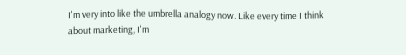I'm very into like the umbrella analogy now. Like every time I think about marketing, I'm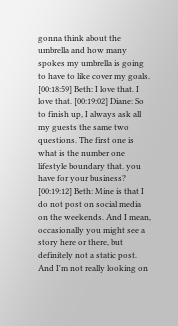gonna think about the umbrella and how many spokes my umbrella is going to have to like cover my goals. [00:18:59] Beth: I love that. I love that. [00:19:02] Diane: So to finish up, I always ask all my guests the same two questions. The first one is what is the number one lifestyle boundary that. you have for your business? [00:19:12] Beth: Mine is that I do not post on social media on the weekends. And I mean, occasionally you might see a story here or there, but definitely not a static post. And I'm not really looking on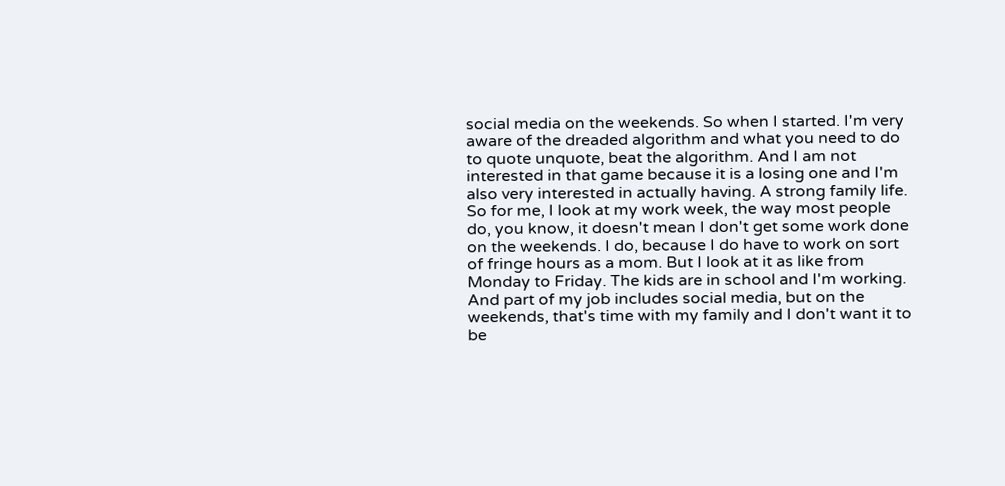social media on the weekends. So when I started. I'm very aware of the dreaded algorithm and what you need to do to quote unquote, beat the algorithm. And I am not interested in that game because it is a losing one and I'm also very interested in actually having. A strong family life. So for me, I look at my work week, the way most people do, you know, it doesn't mean I don't get some work done on the weekends. I do, because I do have to work on sort of fringe hours as a mom. But I look at it as like from Monday to Friday. The kids are in school and I'm working. And part of my job includes social media, but on the weekends, that's time with my family and I don't want it to be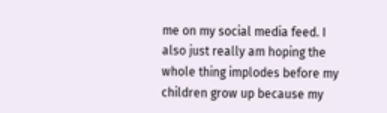me on my social media feed. I also just really am hoping the whole thing implodes before my children grow up because my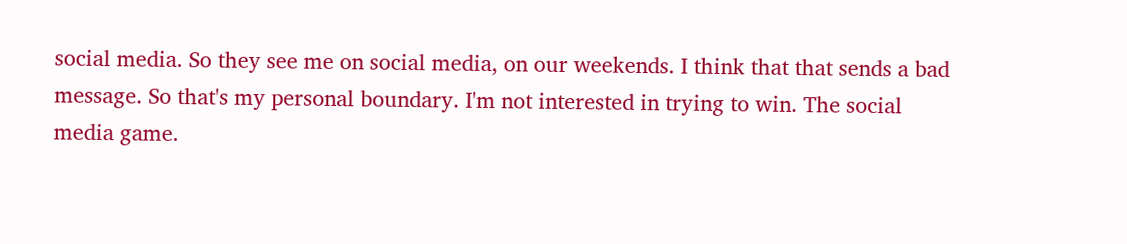social media. So they see me on social media, on our weekends. I think that that sends a bad message. So that's my personal boundary. I'm not interested in trying to win. The social media game.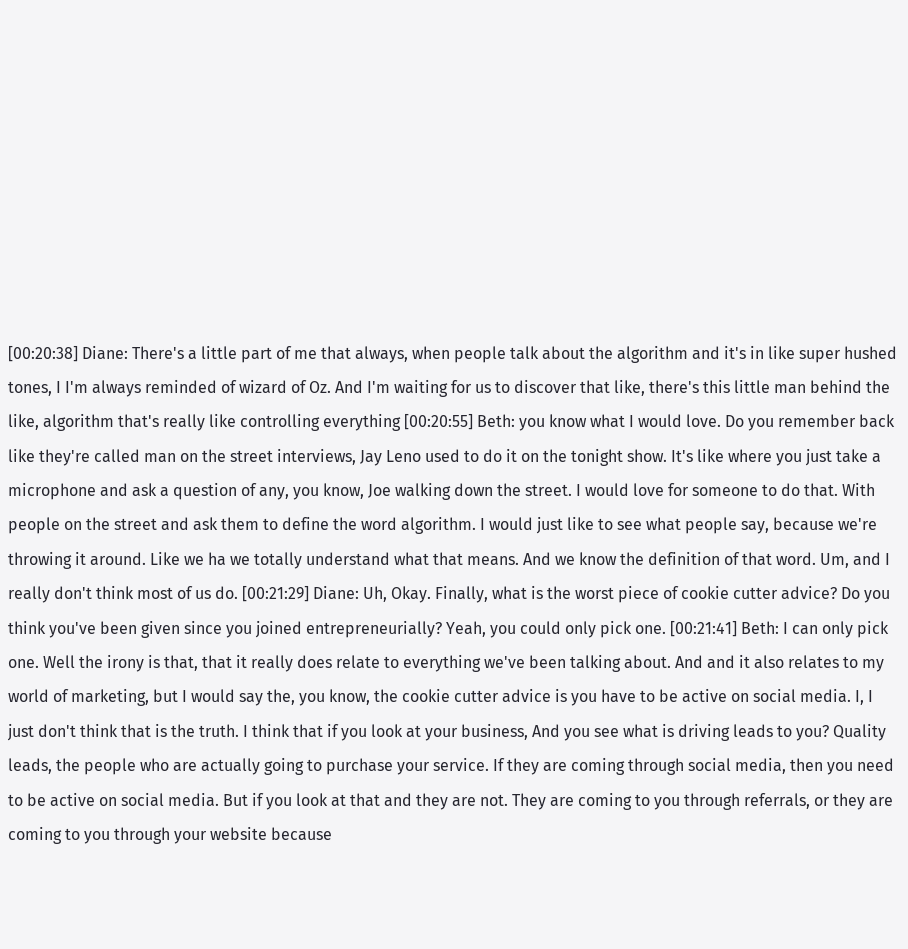[00:20:38] Diane: There's a little part of me that always, when people talk about the algorithm and it's in like super hushed tones, I I'm always reminded of wizard of Oz. And I'm waiting for us to discover that like, there's this little man behind the like, algorithm that's really like controlling everything [00:20:55] Beth: you know what I would love. Do you remember back like they're called man on the street interviews, Jay Leno used to do it on the tonight show. It's like where you just take a microphone and ask a question of any, you know, Joe walking down the street. I would love for someone to do that. With people on the street and ask them to define the word algorithm. I would just like to see what people say, because we're throwing it around. Like we ha we totally understand what that means. And we know the definition of that word. Um, and I really don't think most of us do. [00:21:29] Diane: Uh, Okay. Finally, what is the worst piece of cookie cutter advice? Do you think you've been given since you joined entrepreneurially? Yeah, you could only pick one. [00:21:41] Beth: I can only pick one. Well the irony is that, that it really does relate to everything we've been talking about. And and it also relates to my world of marketing, but I would say the, you know, the cookie cutter advice is you have to be active on social media. I, I just don't think that is the truth. I think that if you look at your business, And you see what is driving leads to you? Quality leads, the people who are actually going to purchase your service. If they are coming through social media, then you need to be active on social media. But if you look at that and they are not. They are coming to you through referrals, or they are coming to you through your website because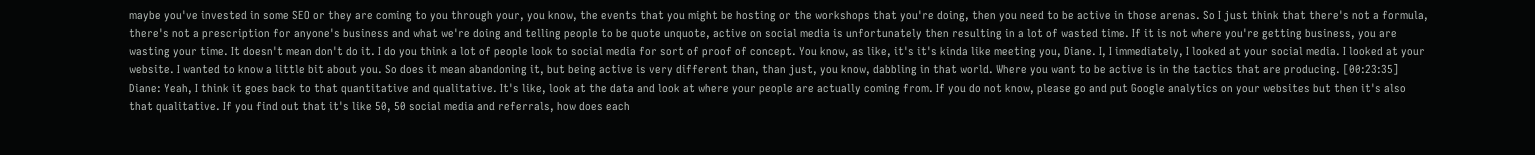maybe you've invested in some SEO or they are coming to you through your, you know, the events that you might be hosting or the workshops that you're doing, then you need to be active in those arenas. So I just think that there's not a formula, there's not a prescription for anyone's business and what we're doing and telling people to be quote unquote, active on social media is unfortunately then resulting in a lot of wasted time. If it is not where you're getting business, you are wasting your time. It doesn't mean don't do it. I do you think a lot of people look to social media for sort of proof of concept. You know, as like, it's it's kinda like meeting you, Diane. I, I immediately, I looked at your social media. I looked at your website. I wanted to know a little bit about you. So does it mean abandoning it, but being active is very different than, than just, you know, dabbling in that world. Where you want to be active is in the tactics that are producing. [00:23:35] Diane: Yeah, I think it goes back to that quantitative and qualitative. It's like, look at the data and look at where your people are actually coming from. If you do not know, please go and put Google analytics on your websites but then it's also that qualitative. If you find out that it's like 50, 50 social media and referrals, how does each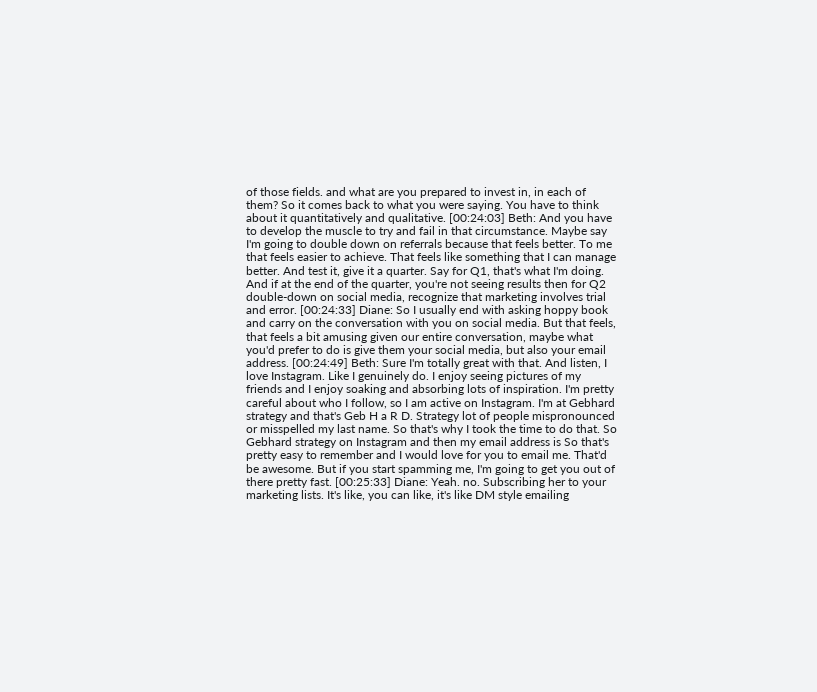of those fields. and what are you prepared to invest in, in each of them? So it comes back to what you were saying. You have to think about it quantitatively and qualitative. [00:24:03] Beth: And you have to develop the muscle to try and fail in that circumstance. Maybe say I'm going to double down on referrals because that feels better. To me that feels easier to achieve. That feels like something that I can manage better. And test it, give it a quarter. Say for Q1, that's what I'm doing. And if at the end of the quarter, you're not seeing results then for Q2 double-down on social media, recognize that marketing involves trial and error. [00:24:33] Diane: So I usually end with asking hoppy book and carry on the conversation with you on social media. But that feels, that feels a bit amusing given our entire conversation, maybe what you'd prefer to do is give them your social media, but also your email address. [00:24:49] Beth: Sure I'm totally great with that. And listen, I love Instagram. Like I genuinely do. I enjoy seeing pictures of my friends and I enjoy soaking and absorbing lots of inspiration. I'm pretty careful about who I follow, so I am active on Instagram. I'm at Gebhard strategy and that's Geb H a R D. Strategy lot of people mispronounced or misspelled my last name. So that's why I took the time to do that. So Gebhard strategy on Instagram and then my email address is So that's pretty easy to remember and I would love for you to email me. That'd be awesome. But if you start spamming me, I'm going to get you out of there pretty fast. [00:25:33] Diane: Yeah. no. Subscribing her to your marketing lists. It's like, you can like, it's like DM style emailing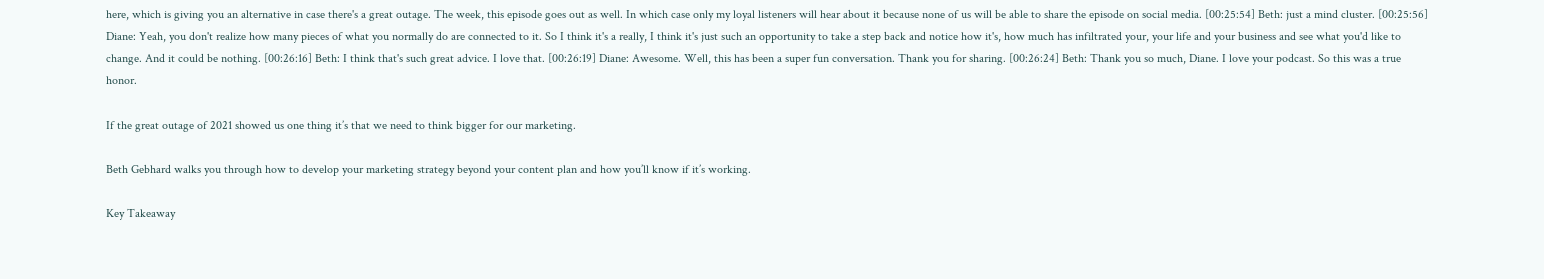here, which is giving you an alternative in case there's a great outage. The week, this episode goes out as well. In which case only my loyal listeners will hear about it because none of us will be able to share the episode on social media. [00:25:54] Beth: just a mind cluster. [00:25:56] Diane: Yeah, you don't realize how many pieces of what you normally do are connected to it. So I think it's a really, I think it's just such an opportunity to take a step back and notice how it's, how much has infiltrated your, your life and your business and see what you'd like to change. And it could be nothing. [00:26:16] Beth: I think that's such great advice. I love that. [00:26:19] Diane: Awesome. Well, this has been a super fun conversation. Thank you for sharing. [00:26:24] Beth: Thank you so much, Diane. I love your podcast. So this was a true honor.

If the great outage of 2021 showed us one thing it’s that we need to think bigger for our marketing.

Beth Gebhard walks you through how to develop your marketing strategy beyond your content plan and how you’ll know if it’s working.

Key Takeaway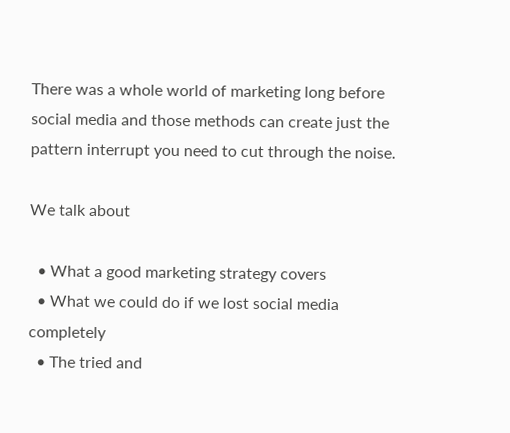There was a whole world of marketing long before social media and those methods can create just the pattern interrupt you need to cut through the noise.

We talk about

  • What a good marketing strategy covers
  • What we could do if we lost social media completely
  • The tried and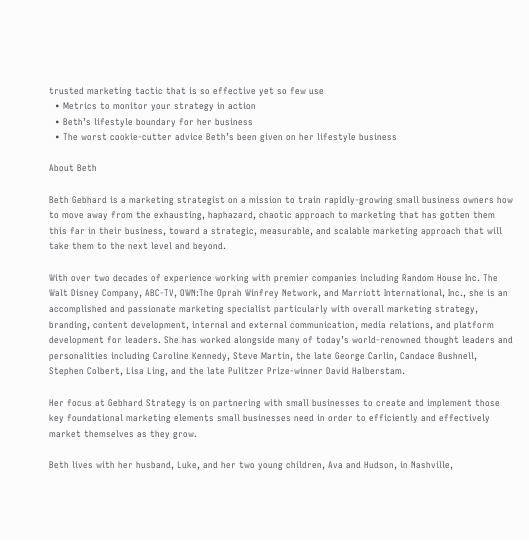trusted marketing tactic that is so effective yet so few use
  • Metrics to monitor your strategy in action
  • Beth’s lifestyle boundary for her business
  • The worst cookie-cutter advice Beth’s been given on her lifestyle business

About Beth

Beth Gebhard is a marketing strategist on a mission to train rapidly-growing small business owners how to move away from the exhausting, haphazard, chaotic approach to marketing that has gotten them this far in their business, toward a strategic, measurable, and scalable marketing approach that will take them to the next level and beyond.

With over two decades of experience working with premier companies including Random House Inc. The Walt Disney Company, ABC-TV, OWN:The Oprah Winfrey Network, and Marriott International, Inc., she is an accomplished and passionate marketing specialist particularly with overall marketing strategy, branding, content development, internal and external communication, media relations, and platform development for leaders. She has worked alongside many of today’s world-renowned thought leaders and personalities including Caroline Kennedy, Steve Martin, the late George Carlin, Candace Bushnell, Stephen Colbert, Lisa Ling, and the late Pulitzer Prize-winner David Halberstam.

Her focus at Gebhard Strategy is on partnering with small businesses to create and implement those key foundational marketing elements small businesses need in order to efficiently and effectively market themselves as they grow.

Beth lives with her husband, Luke, and her two young children, Ava and Hudson, in Nashville,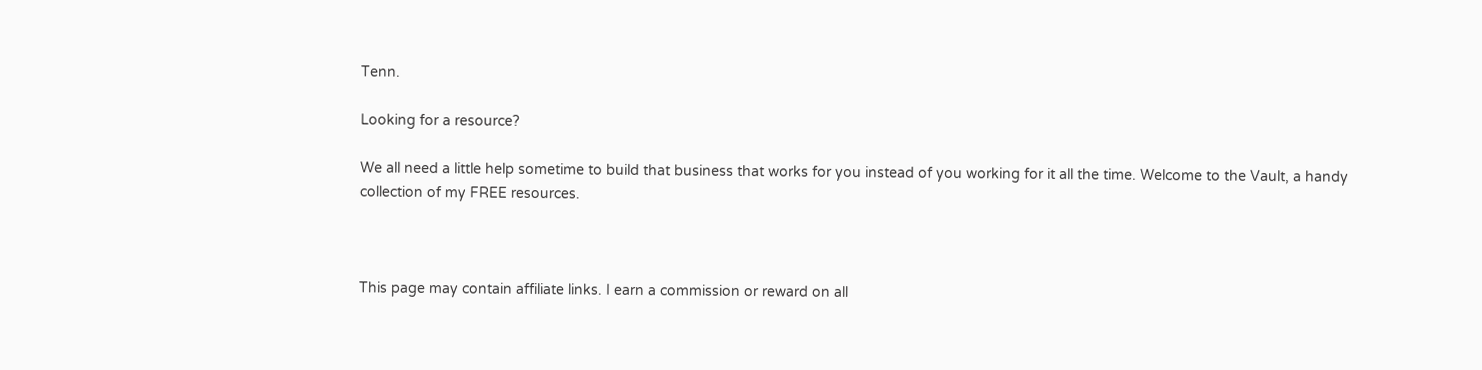Tenn.

Looking for a resource?

We all need a little help sometime to build that business that works for you instead of you working for it all the time. Welcome to the Vault, a handy collection of my FREE resources.



This page may contain affiliate links. I earn a commission or reward on all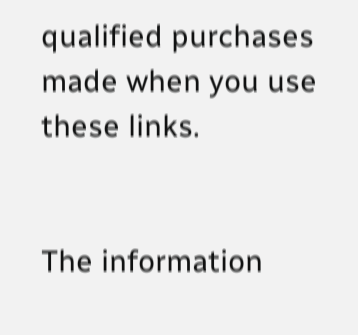qualified purchases made when you use these links.


The information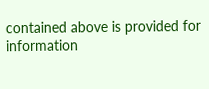contained above is provided for information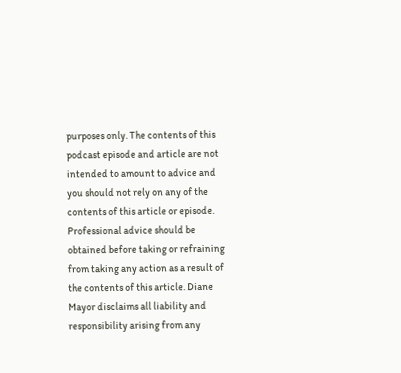purposes only. The contents of this podcast episode and article are not intended to amount to advice and you should not rely on any of the contents of this article or episode. Professional advice should be obtained before taking or refraining from taking any action as a result of the contents of this article. Diane Mayor disclaims all liability and responsibility arising from any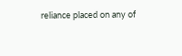reliance placed on any of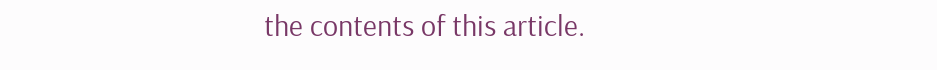the contents of this article.